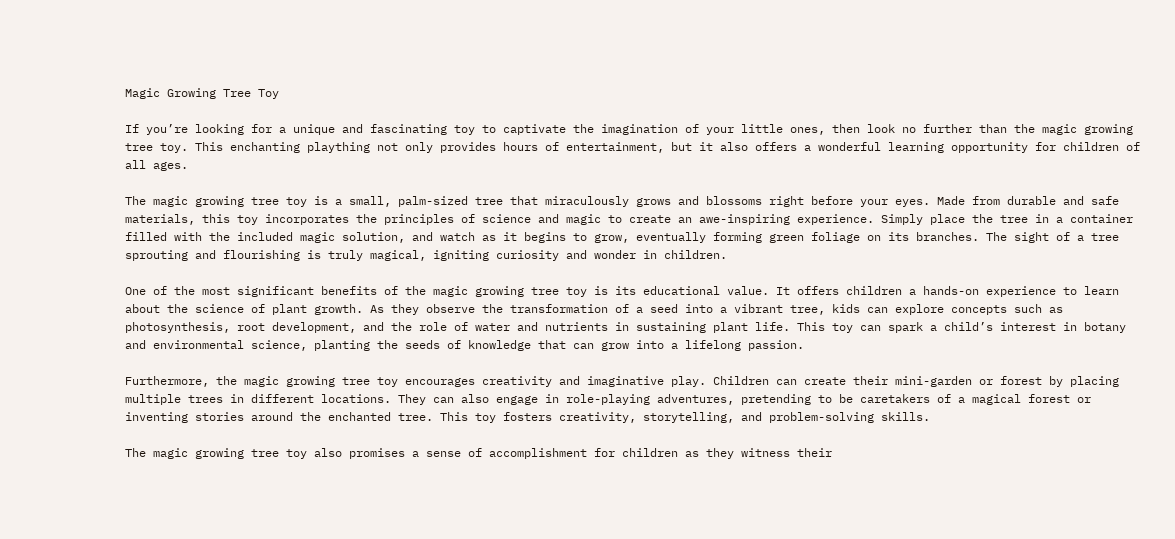Magic Growing Tree Toy

If you’re looking for a unique and fascinating toy to captivate the imagination of your little ones, then look no further than the magic growing tree toy. This enchanting plaything not only provides hours of entertainment, but it also offers a wonderful learning opportunity for children of all ages.

The magic growing tree toy is a small, palm-sized tree that miraculously grows and blossoms right before your eyes. Made from durable and safe materials, this toy incorporates the principles of science and magic to create an awe-inspiring experience. Simply place the tree in a container filled with the included magic solution, and watch as it begins to grow, eventually forming green foliage on its branches. The sight of a tree sprouting and flourishing is truly magical, igniting curiosity and wonder in children.

One of the most significant benefits of the magic growing tree toy is its educational value. It offers children a hands-on experience to learn about the science of plant growth. As they observe the transformation of a seed into a vibrant tree, kids can explore concepts such as photosynthesis, root development, and the role of water and nutrients in sustaining plant life. This toy can spark a child’s interest in botany and environmental science, planting the seeds of knowledge that can grow into a lifelong passion.

Furthermore, the magic growing tree toy encourages creativity and imaginative play. Children can create their mini-garden or forest by placing multiple trees in different locations. They can also engage in role-playing adventures, pretending to be caretakers of a magical forest or inventing stories around the enchanted tree. This toy fosters creativity, storytelling, and problem-solving skills.

The magic growing tree toy also promises a sense of accomplishment for children as they witness their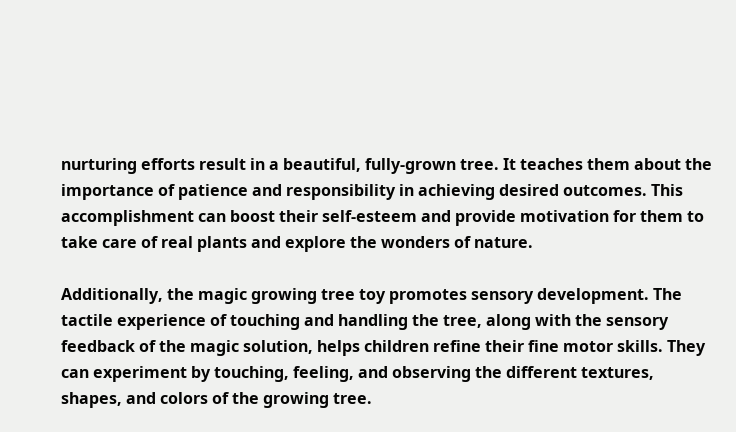nurturing efforts result in a beautiful, fully-grown tree. It teaches them about the importance of patience and responsibility in achieving desired outcomes. This accomplishment can boost their self-esteem and provide motivation for them to take care of real plants and explore the wonders of nature.

Additionally, the magic growing tree toy promotes sensory development. The tactile experience of touching and handling the tree, along with the sensory feedback of the magic solution, helps children refine their fine motor skills. They can experiment by touching, feeling, and observing the different textures, shapes, and colors of the growing tree.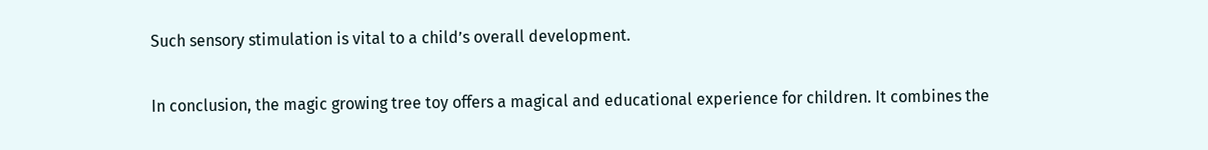Such sensory stimulation is vital to a child’s overall development.

In conclusion, the magic growing tree toy offers a magical and educational experience for children. It combines the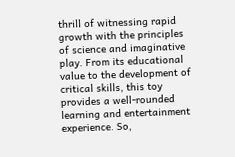thrill of witnessing rapid growth with the principles of science and imaginative play. From its educational value to the development of critical skills, this toy provides a well-rounded learning and entertainment experience. So,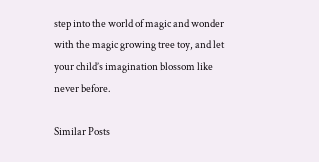step into the world of magic and wonder with the magic growing tree toy, and let your child’s imagination blossom like never before.

Similar Posts